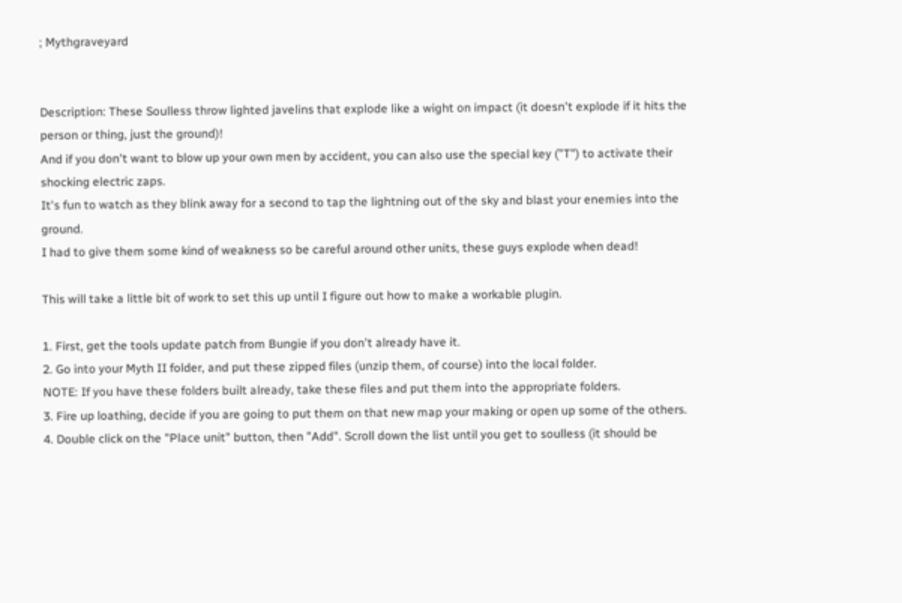; Mythgraveyard


Description: These Soulless throw lighted javelins that explode like a wight on impact (it doesn't explode if it hits the person or thing, just the ground)!
And if you don't want to blow up your own men by accident, you can also use the special key ("T") to activate their shocking electric zaps.
It's fun to watch as they blink away for a second to tap the lightning out of the sky and blast your enemies into the ground.
I had to give them some kind of weakness so be careful around other units, these guys explode when dead!

This will take a little bit of work to set this up until I figure out how to make a workable plugin.

1. First, get the tools update patch from Bungie if you don't already have it.
2. Go into your Myth II folder, and put these zipped files (unzip them, of course) into the local folder.
NOTE: If you have these folders built already, take these files and put them into the appropriate folders.
3. Fire up loathing, decide if you are going to put them on that new map your making or open up some of the others.
4. Double click on the "Place unit" button, then "Add". Scroll down the list until you get to soulless (it should be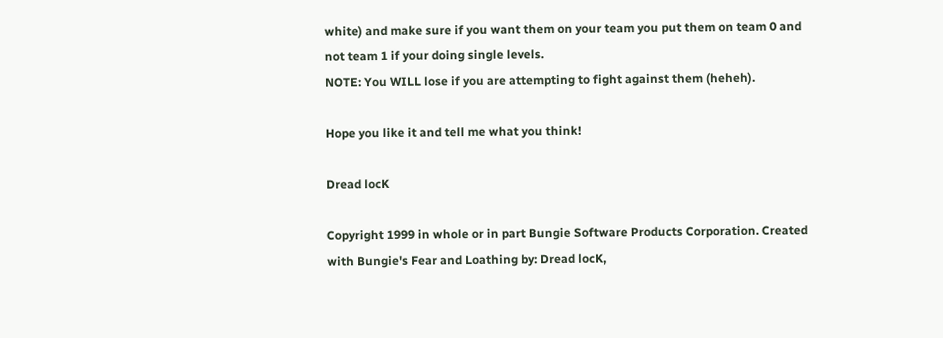white) and make sure if you want them on your team you put them on team 0 and not team 1 if your doing single levels.
NOTE: You WILL lose if you are attempting to fight against them (heheh).

Hope you like it and tell me what you think!

Dread locK

Copyright 1999 in whole or in part Bungie Software Products Corporation. Created with Bungie's Fear and Loathing by: Dread locK,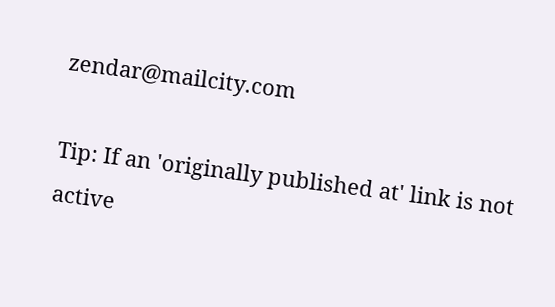zendar@mailcity.com

Tip: If an 'originally published at' link is not active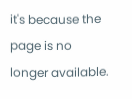it's because the page is no longer available.